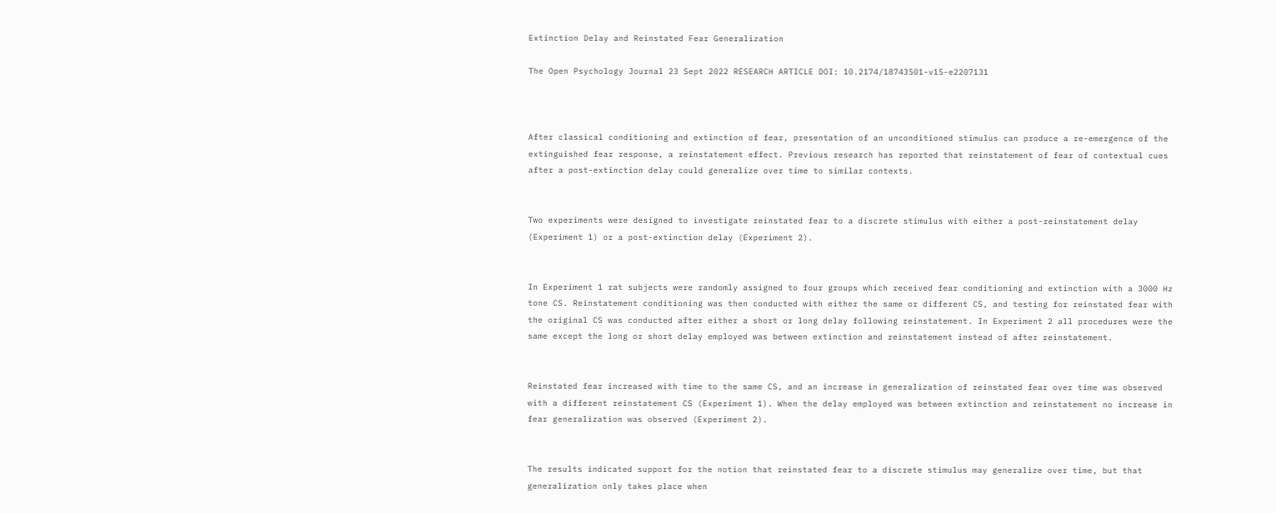Extinction Delay and Reinstated Fear Generalization

The Open Psychology Journal 23 Sept 2022 RESEARCH ARTICLE DOI: 10.2174/18743501-v15-e2207131



After classical conditioning and extinction of fear, presentation of an unconditioned stimulus can produce a re-emergence of the extinguished fear response, a reinstatement effect. Previous research has reported that reinstatement of fear of contextual cues after a post-extinction delay could generalize over time to similar contexts.


Two experiments were designed to investigate reinstated fear to a discrete stimulus with either a post-reinstatement delay (Experiment 1) or a post-extinction delay (Experiment 2).


In Experiment 1 rat subjects were randomly assigned to four groups which received fear conditioning and extinction with a 3000 Hz tone CS. Reinstatement conditioning was then conducted with either the same or different CS, and testing for reinstated fear with the original CS was conducted after either a short or long delay following reinstatement. In Experiment 2 all procedures were the same except the long or short delay employed was between extinction and reinstatement instead of after reinstatement.


Reinstated fear increased with time to the same CS, and an increase in generalization of reinstated fear over time was observed with a different reinstatement CS (Experiment 1). When the delay employed was between extinction and reinstatement no increase in fear generalization was observed (Experiment 2).


The results indicated support for the notion that reinstated fear to a discrete stimulus may generalize over time, but that generalization only takes place when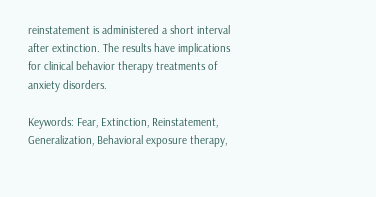reinstatement is administered a short interval after extinction. The results have implications for clinical behavior therapy treatments of anxiety disorders.

Keywords: Fear, Extinction, Reinstatement, Generalization, Behavioral exposure therapy,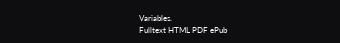Variables.
Fulltext HTML PDF ePub